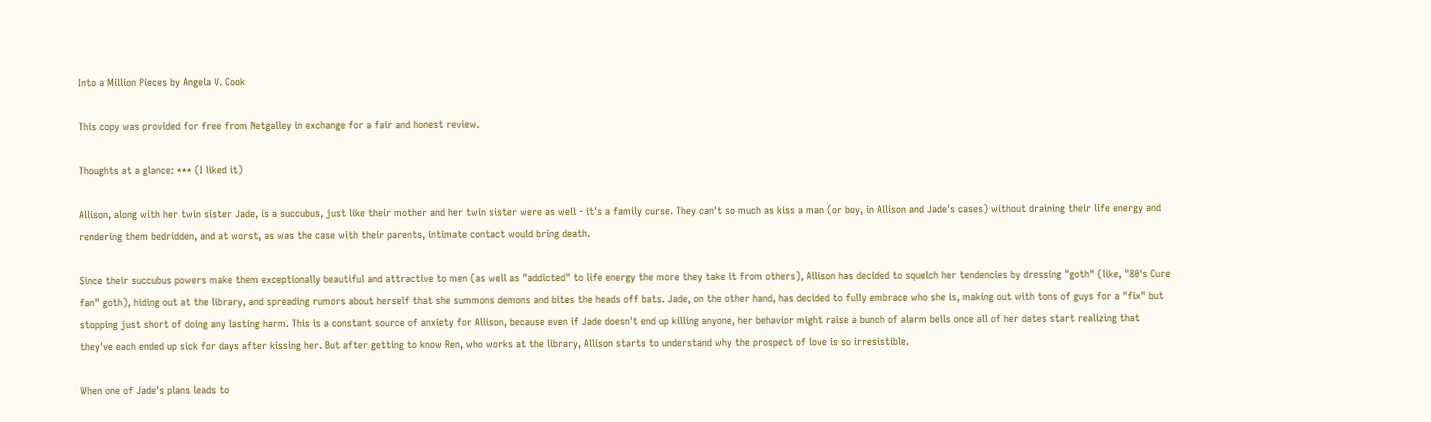Into a Million Pieces by Angela V. Cook

This copy was provided for free from Netgalley in exchange for a fair and honest review.

Thoughts at a glance: *** (I liked it)

Allison, along with her twin sister Jade, is a succubus, just like their mother and her twin sister were as well - it's a family curse. They can't so much as kiss a man (or boy, in Allison and Jade's cases) without draining their life energy and rendering them bedridden, and at worst, as was the case with their parents, intimate contact would bring death.

Since their succubus powers make them exceptionally beautiful and attractive to men (as well as "addicted" to life energy the more they take it from others), Allison has decided to squelch her tendencies by dressing "goth" (like, "80's Cure fan" goth), hiding out at the library, and spreading rumors about herself that she summons demons and bites the heads off bats. Jade, on the other hand, has decided to fully embrace who she is, making out with tons of guys for a "fix" but stopping just short of doing any lasting harm. This is a constant source of anxiety for Allison, because even if Jade doesn't end up killing anyone, her behavior might raise a bunch of alarm bells once all of her dates start realizing that they've each ended up sick for days after kissing her. But after getting to know Ren, who works at the library, Allison starts to understand why the prospect of love is so irresistible.

When one of Jade's plans leads to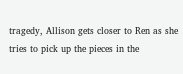tragedy, Allison gets closer to Ren as she tries to pick up the pieces in the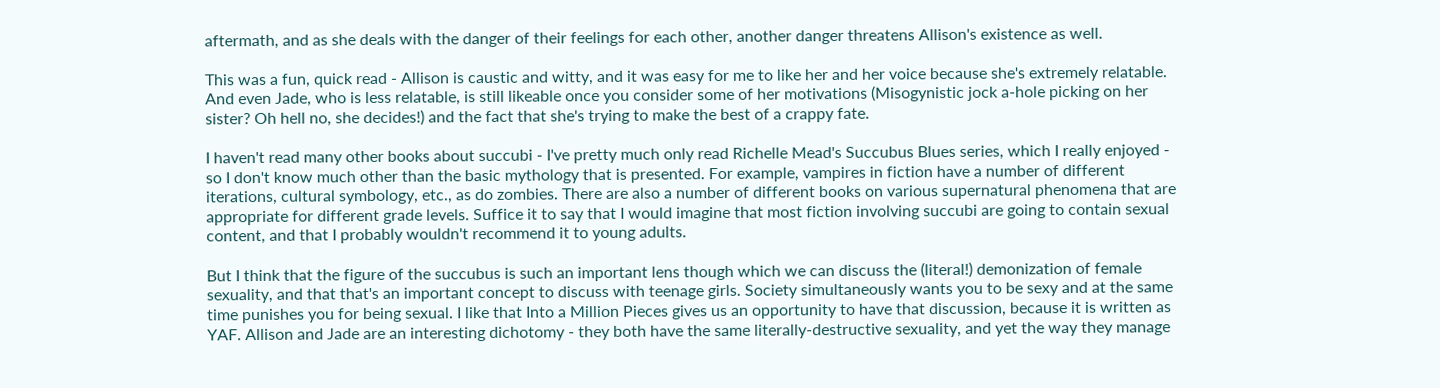aftermath, and as she deals with the danger of their feelings for each other, another danger threatens Allison's existence as well.

This was a fun, quick read - Allison is caustic and witty, and it was easy for me to like her and her voice because she's extremely relatable. And even Jade, who is less relatable, is still likeable once you consider some of her motivations (Misogynistic jock a-hole picking on her sister? Oh hell no, she decides!) and the fact that she's trying to make the best of a crappy fate.

I haven't read many other books about succubi - I've pretty much only read Richelle Mead's Succubus Blues series, which I really enjoyed - so I don't know much other than the basic mythology that is presented. For example, vampires in fiction have a number of different iterations, cultural symbology, etc., as do zombies. There are also a number of different books on various supernatural phenomena that are appropriate for different grade levels. Suffice it to say that I would imagine that most fiction involving succubi are going to contain sexual content, and that I probably wouldn't recommend it to young adults.

But I think that the figure of the succubus is such an important lens though which we can discuss the (literal!) demonization of female sexuality, and that that's an important concept to discuss with teenage girls. Society simultaneously wants you to be sexy and at the same time punishes you for being sexual. I like that Into a Million Pieces gives us an opportunity to have that discussion, because it is written as YAF. Allison and Jade are an interesting dichotomy - they both have the same literally-destructive sexuality, and yet the way they manage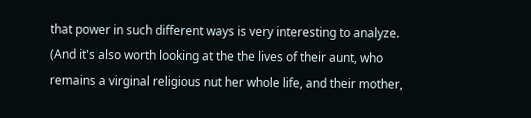that power in such different ways is very interesting to analyze. (And it's also worth looking at the the lives of their aunt, who remains a virginal religious nut her whole life, and their mother,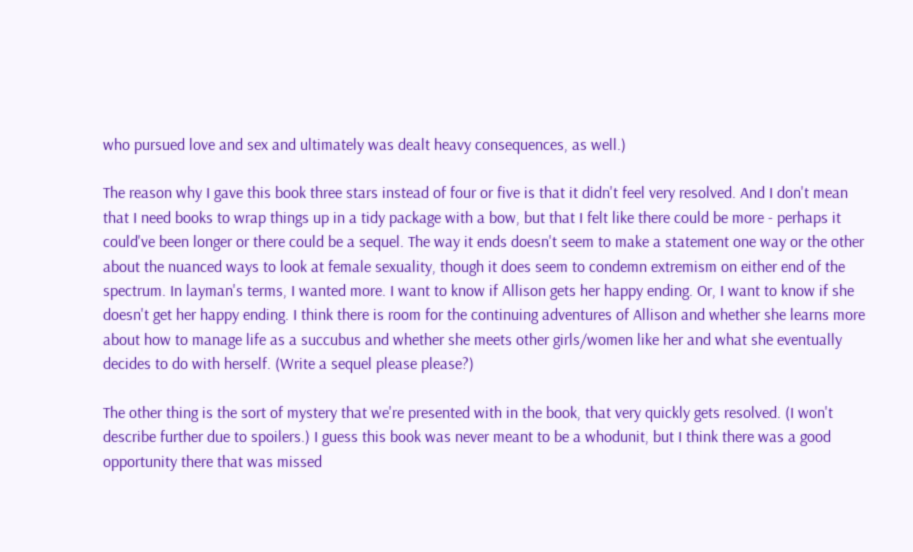who pursued love and sex and ultimately was dealt heavy consequences, as well.)

The reason why I gave this book three stars instead of four or five is that it didn't feel very resolved. And I don't mean that I need books to wrap things up in a tidy package with a bow, but that I felt like there could be more - perhaps it could've been longer or there could be a sequel. The way it ends doesn't seem to make a statement one way or the other about the nuanced ways to look at female sexuality, though it does seem to condemn extremism on either end of the spectrum. In layman's terms, I wanted more. I want to know if Allison gets her happy ending. Or, I want to know if she doesn't get her happy ending. I think there is room for the continuing adventures of Allison and whether she learns more about how to manage life as a succubus and whether she meets other girls/women like her and what she eventually decides to do with herself. (Write a sequel please please?)

The other thing is the sort of mystery that we're presented with in the book, that very quickly gets resolved. (I won't describe further due to spoilers.) I guess this book was never meant to be a whodunit, but I think there was a good opportunity there that was missed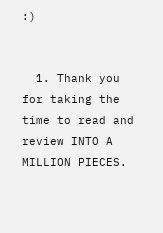:)


  1. Thank you for taking the time to read and review INTO A MILLION PIECES.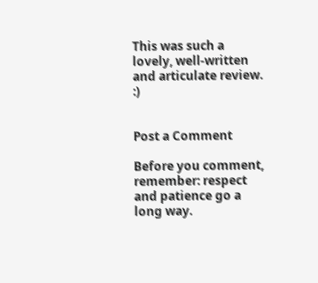This was such a lovely, well-written and articulate review. :)


Post a Comment

Before you comment, remember: respect and patience go a long way.